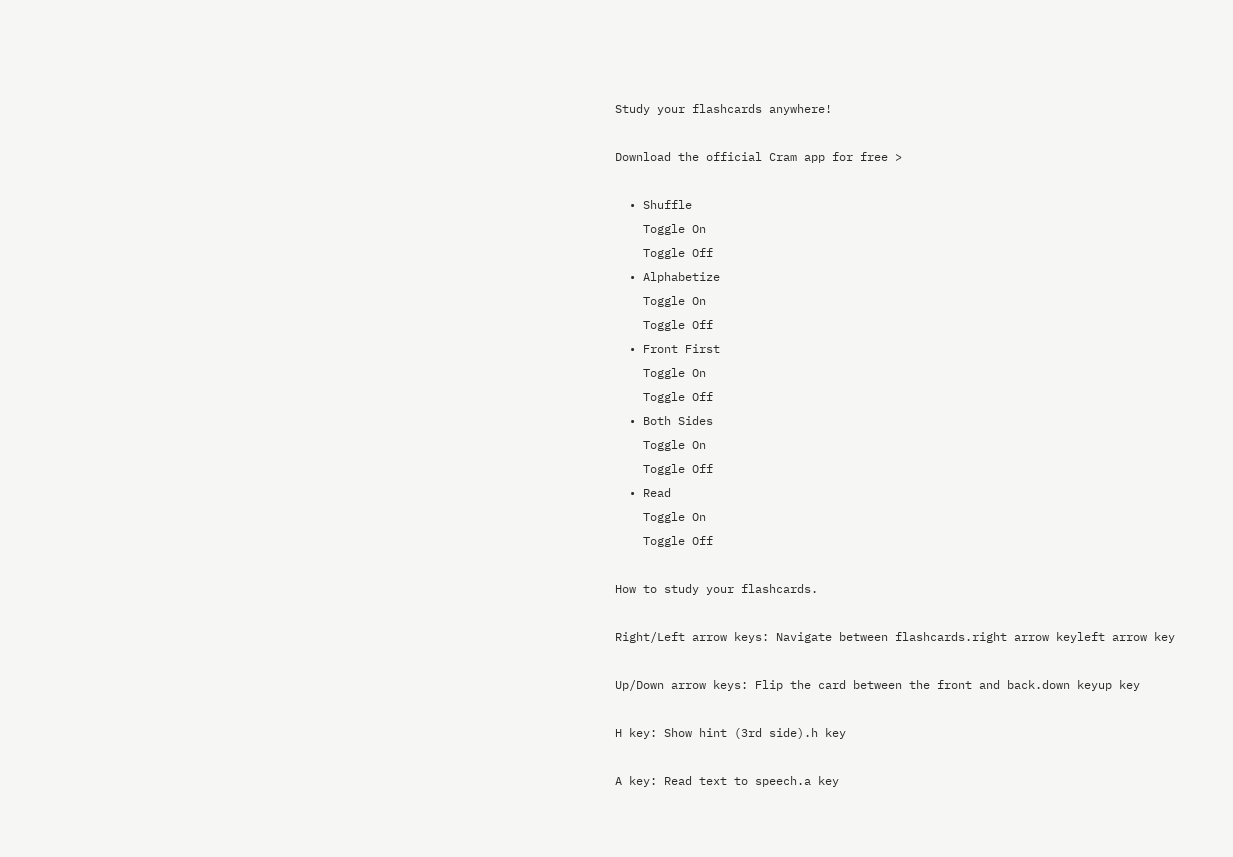Study your flashcards anywhere!

Download the official Cram app for free >

  • Shuffle
    Toggle On
    Toggle Off
  • Alphabetize
    Toggle On
    Toggle Off
  • Front First
    Toggle On
    Toggle Off
  • Both Sides
    Toggle On
    Toggle Off
  • Read
    Toggle On
    Toggle Off

How to study your flashcards.

Right/Left arrow keys: Navigate between flashcards.right arrow keyleft arrow key

Up/Down arrow keys: Flip the card between the front and back.down keyup key

H key: Show hint (3rd side).h key

A key: Read text to speech.a key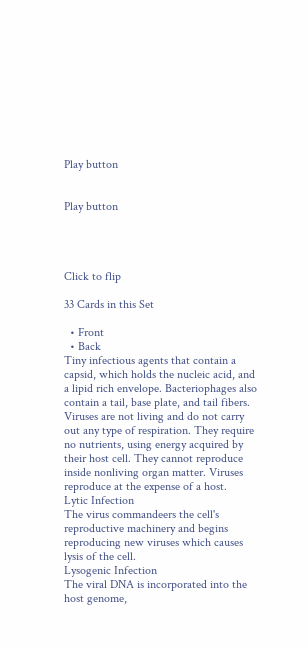Play button


Play button




Click to flip

33 Cards in this Set

  • Front
  • Back
Tiny infectious agents that contain a capsid, which holds the nucleic acid, and a lipid rich envelope. Bacteriophages also contain a tail, base plate, and tail fibers. Viruses are not living and do not carry out any type of respiration. They require no nutrients, using energy acquired by their host cell. They cannot reproduce inside nonliving organ matter. Viruses reproduce at the expense of a host.
Lytic Infection
The virus commandeers the cell's reproductive machinery and begins reproducing new viruses which causes lysis of the cell.
Lysogenic Infection
The viral DNA is incorporated into the host genome,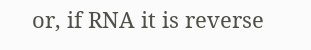or, if RNA it is reverse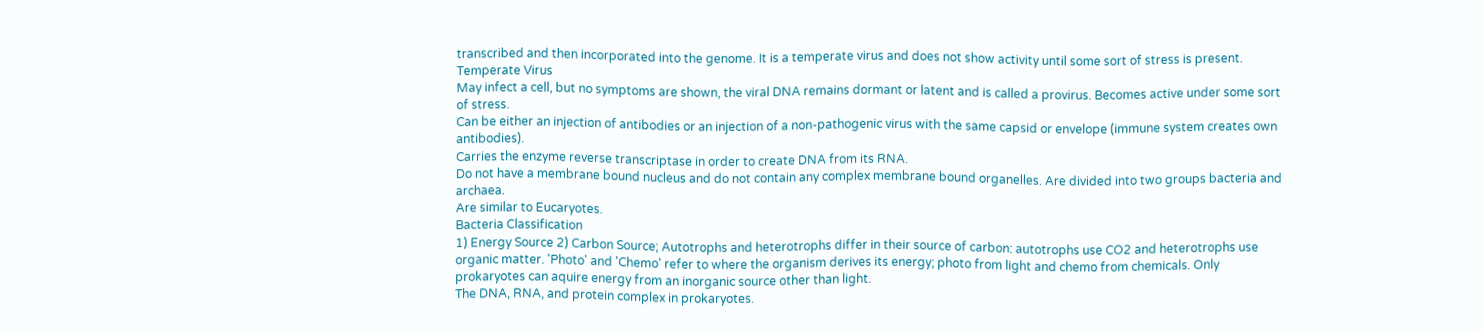transcribed and then incorporated into the genome. It is a temperate virus and does not show activity until some sort of stress is present.
Temperate Virus
May infect a cell, but no symptoms are shown, the viral DNA remains dormant or latent and is called a provirus. Becomes active under some sort of stress.
Can be either an injection of antibodies or an injection of a non-pathogenic virus with the same capsid or envelope (immune system creates own antibodies).
Carries the enzyme reverse transcriptase in order to create DNA from its RNA.
Do not have a membrane bound nucleus and do not contain any complex membrane bound organelles. Are divided into two groups bacteria and archaea.
Are similar to Eucaryotes.
Bacteria Classification
1) Energy Source 2) Carbon Source; Autotrophs and heterotrophs differ in their source of carbon: autotrophs use CO2 and heterotrophs use organic matter. 'Photo' and 'Chemo' refer to where the organism derives its energy; photo from light and chemo from chemicals. Only prokaryotes can aquire energy from an inorganic source other than light.
The DNA, RNA, and protein complex in prokaryotes.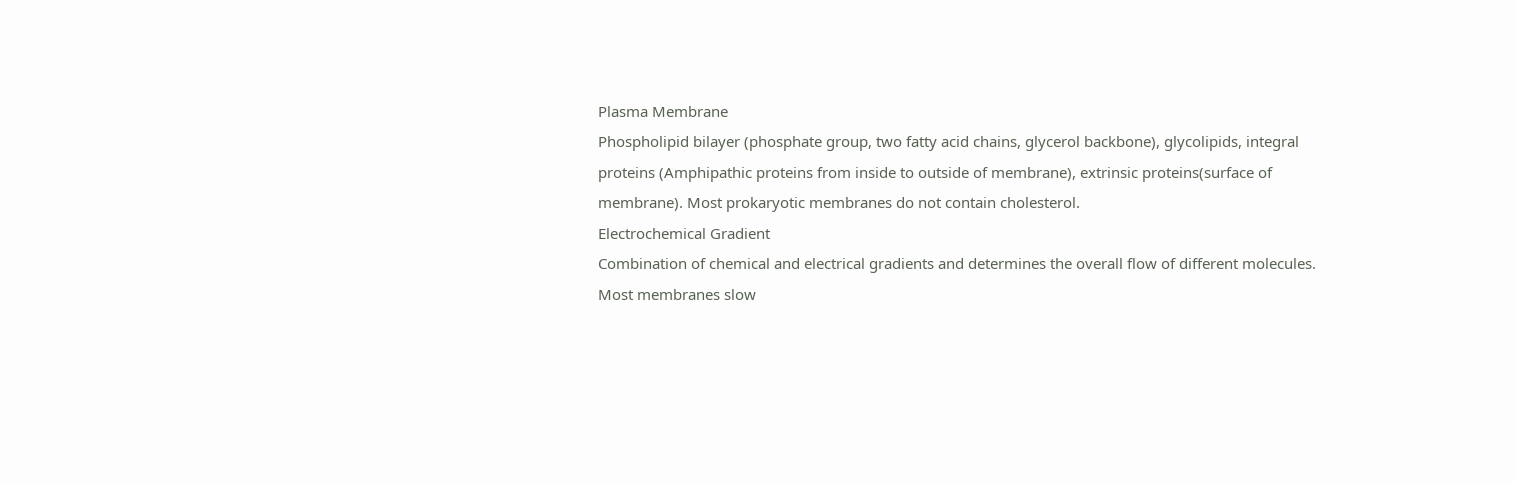Plasma Membrane
Phospholipid bilayer (phosphate group, two fatty acid chains, glycerol backbone), glycolipids, integral proteins (Amphipathic proteins from inside to outside of membrane), extrinsic proteins(surface of membrane). Most prokaryotic membranes do not contain cholesterol.
Electrochemical Gradient
Combination of chemical and electrical gradients and determines the overall flow of different molecules.
Most membranes slow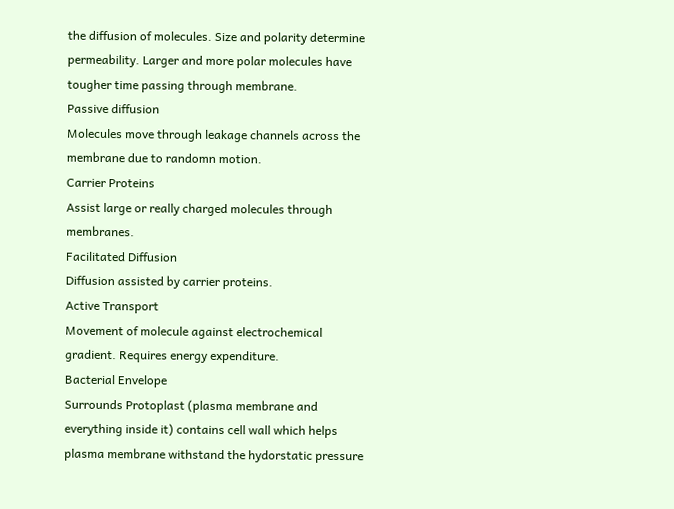the diffusion of molecules. Size and polarity determine permeability. Larger and more polar molecules have tougher time passing through membrane.
Passive diffusion
Molecules move through leakage channels across the membrane due to randomn motion.
Carrier Proteins
Assist large or really charged molecules through membranes.
Facilitated Diffusion
Diffusion assisted by carrier proteins.
Active Transport
Movement of molecule against electrochemical gradient. Requires energy expenditure.
Bacterial Envelope
Surrounds Protoplast (plasma membrane and everything inside it) contains cell wall which helps plasma membrane withstand the hydorstatic pressure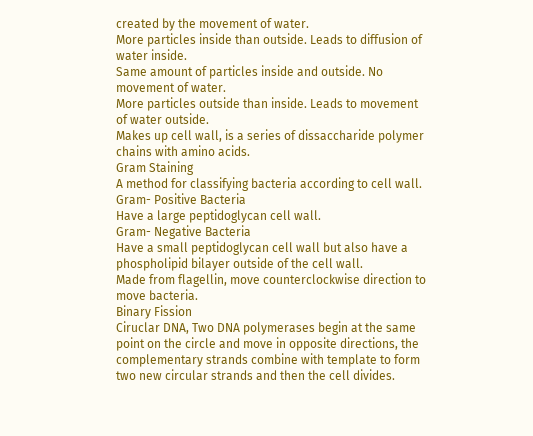created by the movement of water.
More particles inside than outside. Leads to diffusion of water inside.
Same amount of particles inside and outside. No movement of water.
More particles outside than inside. Leads to movement of water outside.
Makes up cell wall, is a series of dissaccharide polymer chains with amino acids.
Gram Staining
A method for classifying bacteria according to cell wall.
Gram- Positive Bacteria
Have a large peptidoglycan cell wall.
Gram- Negative Bacteria
Have a small peptidoglycan cell wall but also have a phospholipid bilayer outside of the cell wall.
Made from flagellin, move counterclockwise direction to move bacteria.
Binary Fission
Ciruclar DNA, Two DNA polymerases begin at the same point on the circle and move in opposite directions, the complementary strands combine with template to form two new circular strands and then the cell divides.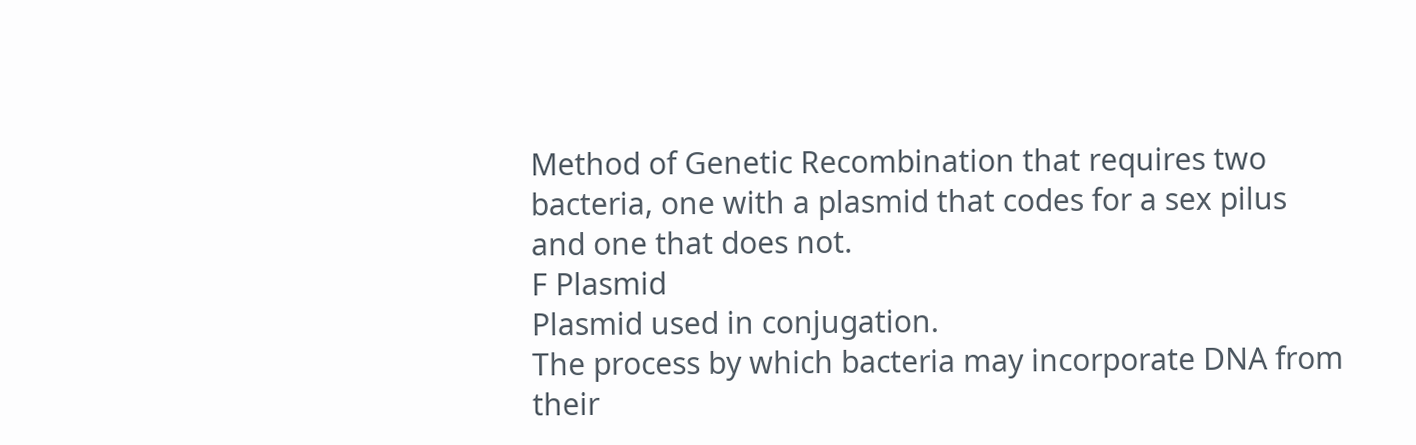Method of Genetic Recombination that requires two bacteria, one with a plasmid that codes for a sex pilus and one that does not.
F Plasmid
Plasmid used in conjugation.
The process by which bacteria may incorporate DNA from their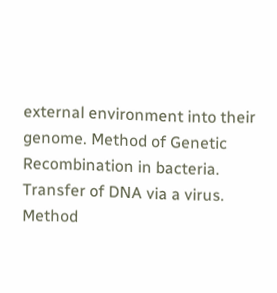external environment into their genome. Method of Genetic Recombination in bacteria.
Transfer of DNA via a virus. Method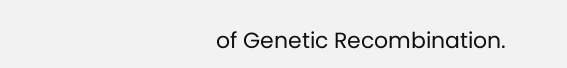of Genetic Recombination.